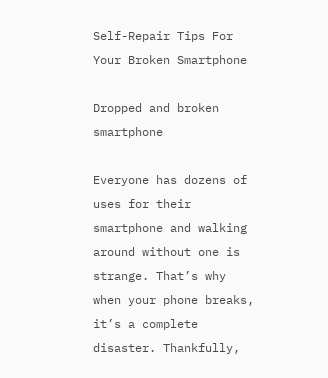Self-Repair Tips For Your Broken Smartphone

Dropped and broken smartphone

Everyone has dozens of uses for their smartphone and walking around without one is strange. That’s why when your phone breaks, it’s a complete disaster. Thankfully,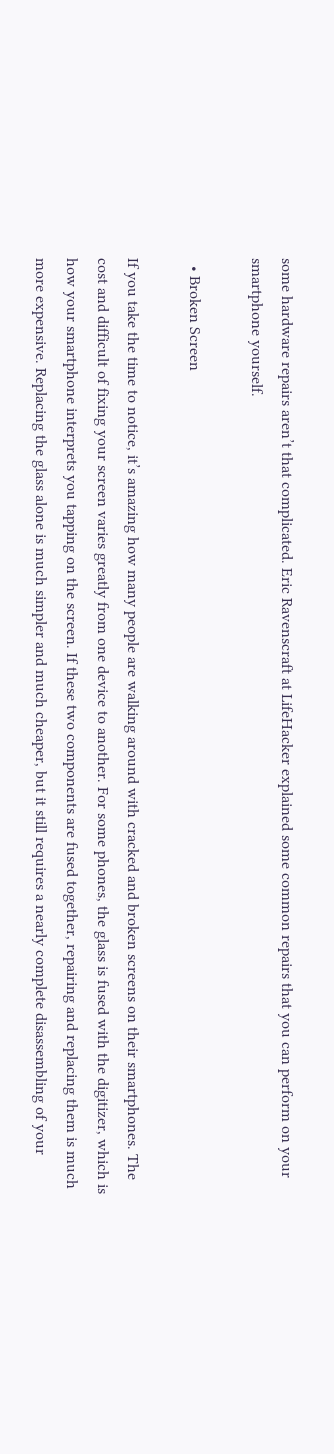some hardware repairs aren’t that complicated. Eric Ravenscraft at LifeHacker explained some common repairs that you can perform on your smartphone yourself.

  • Broken Screen

If you take the time to notice, it’s amazing how many people are walking around with cracked and broken screens on their smartphones. The cost and difficult of fixing your screen varies greatly from one device to another. For some phones, the glass is fused with the digitizer, which is how your smartphone interprets you tapping on the screen. If these two components are fused together, repairing and replacing them is much more expensive. Replacing the glass alone is much simpler and much cheaper, but it still requires a nearly complete disassembling of your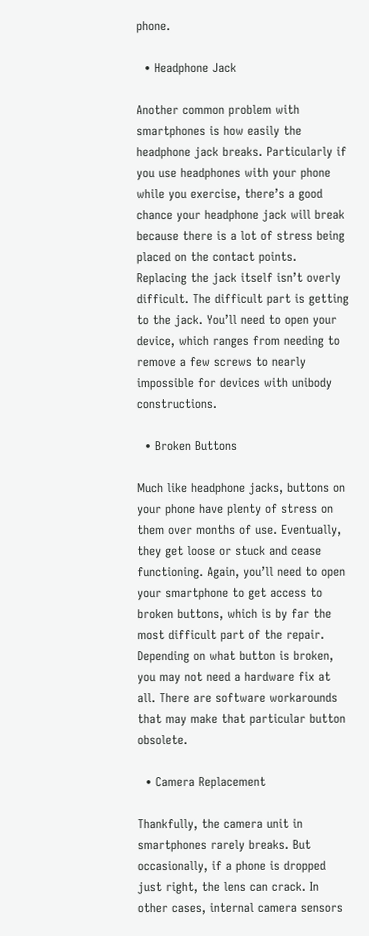phone.

  • Headphone Jack

Another common problem with smartphones is how easily the headphone jack breaks. Particularly if you use headphones with your phone while you exercise, there’s a good chance your headphone jack will break because there is a lot of stress being placed on the contact points. Replacing the jack itself isn’t overly difficult. The difficult part is getting to the jack. You’ll need to open your device, which ranges from needing to remove a few screws to nearly impossible for devices with unibody constructions.

  • Broken Buttons

Much like headphone jacks, buttons on your phone have plenty of stress on them over months of use. Eventually, they get loose or stuck and cease functioning. Again, you’ll need to open your smartphone to get access to broken buttons, which is by far the most difficult part of the repair. Depending on what button is broken, you may not need a hardware fix at all. There are software workarounds that may make that particular button obsolete.

  • Camera Replacement

Thankfully, the camera unit in smartphones rarely breaks. But occasionally, if a phone is dropped just right, the lens can crack. In other cases, internal camera sensors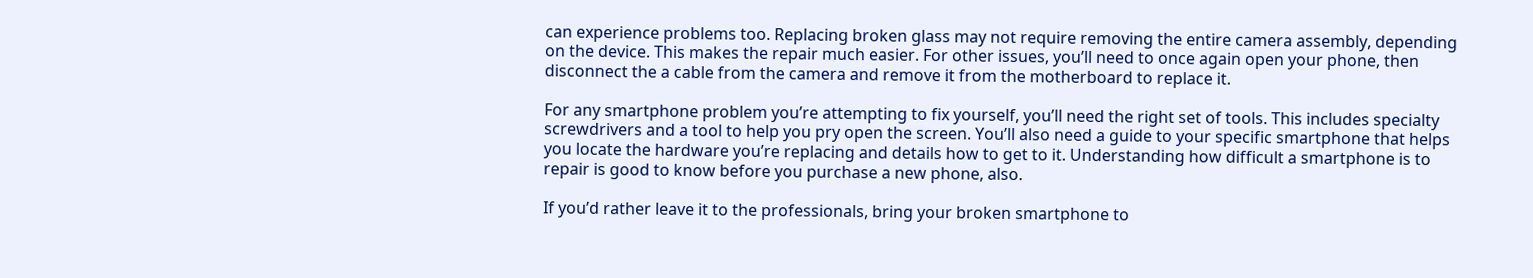can experience problems too. Replacing broken glass may not require removing the entire camera assembly, depending on the device. This makes the repair much easier. For other issues, you’ll need to once again open your phone, then disconnect the a cable from the camera and remove it from the motherboard to replace it.

For any smartphone problem you’re attempting to fix yourself, you’ll need the right set of tools. This includes specialty screwdrivers and a tool to help you pry open the screen. You’ll also need a guide to your specific smartphone that helps you locate the hardware you’re replacing and details how to get to it. Understanding how difficult a smartphone is to repair is good to know before you purchase a new phone, also.

If you’d rather leave it to the professionals, bring your broken smartphone to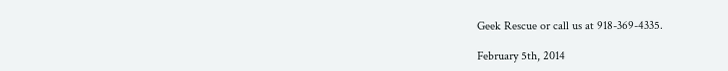Geek Rescue or call us at 918-369-4335.

February 5th, 2014